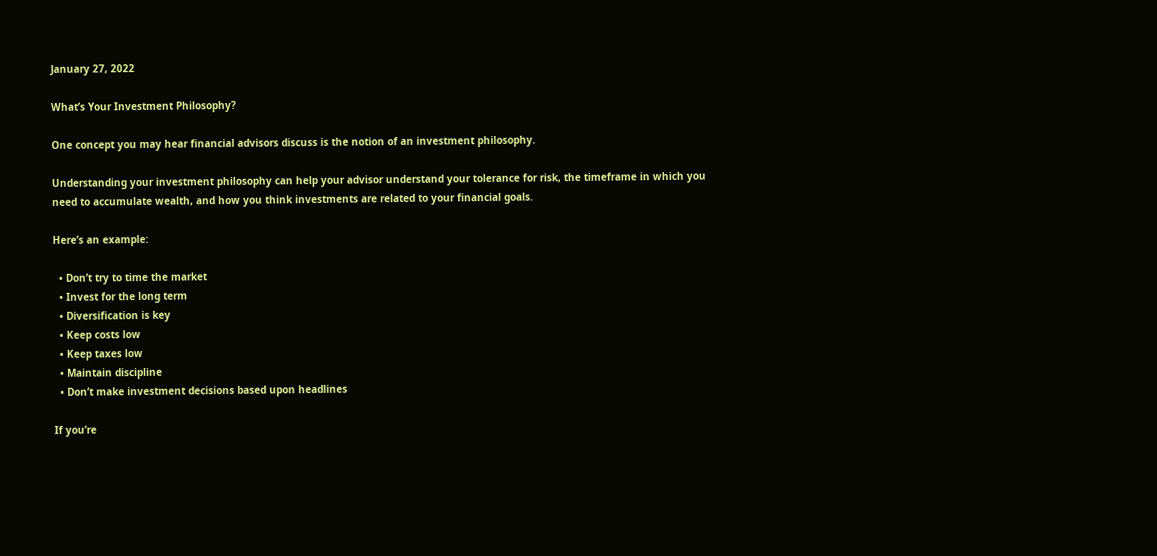January 27, 2022

What’s Your Investment Philosophy?

One concept you may hear financial advisors discuss is the notion of an investment philosophy.

Understanding your investment philosophy can help your advisor understand your tolerance for risk, the timeframe in which you need to accumulate wealth, and how you think investments are related to your financial goals.

Here’s an example:

  • Don’t try to time the market
  • Invest for the long term
  • Diversification is key
  • Keep costs low
  • Keep taxes low
  • Maintain discipline
  • Don’t make investment decisions based upon headlines

If you’re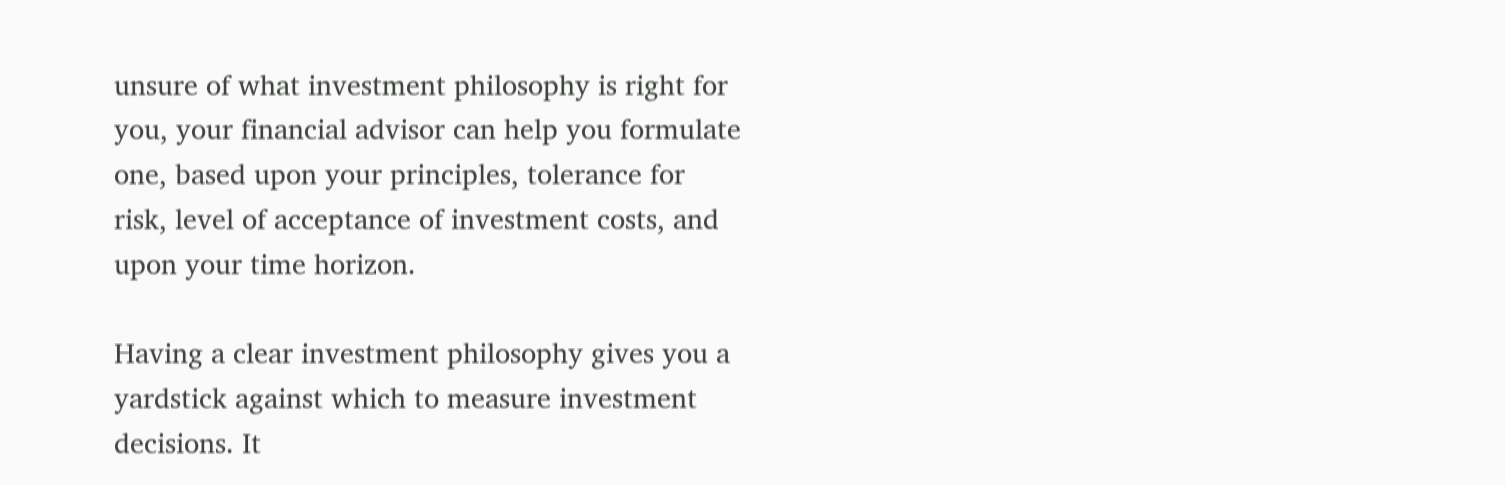unsure of what investment philosophy is right for you, your financial advisor can help you formulate one, based upon your principles, tolerance for risk, level of acceptance of investment costs, and upon your time horizon.

Having a clear investment philosophy gives you a yardstick against which to measure investment decisions. It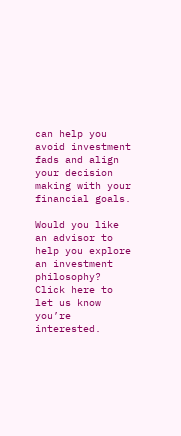can help you avoid investment fads and align your decision making with your financial goals.

Would you like an advisor to help you explore an investment philosophy? Click here to let us know you’re interested.